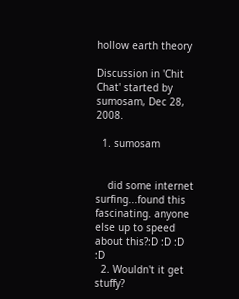hollow earth theory

Discussion in 'Chit Chat' started by sumosam, Dec 28, 2008.

  1. sumosam


    did some internet surfing...found this fascinating. anyone else up to speed about this?:D :D :D :D
  2. Wouldn't it get stuffy?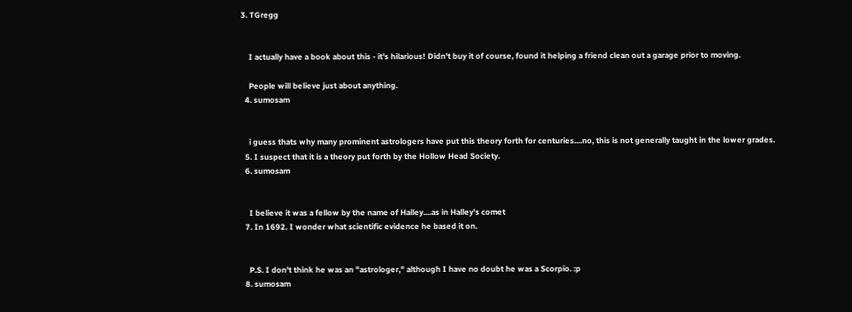3. TGregg


    I actually have a book about this - it's hilarious! Didn't buy it of course, found it helping a friend clean out a garage prior to moving.

    People will believe just about anything.
  4. sumosam


    i guess thats why many prominent astrologers have put this theory forth for centuries....no, this is not generally taught in the lower grades.
  5. I suspect that it is a theory put forth by the Hollow Head Society.
  6. sumosam


    I believe it was a fellow by the name of Halley....as in Halley's comet
  7. In 1692. I wonder what scientific evidence he based it on.


    P.S. I don't think he was an "astrologer," although I have no doubt he was a Scorpio. :p
  8. sumosam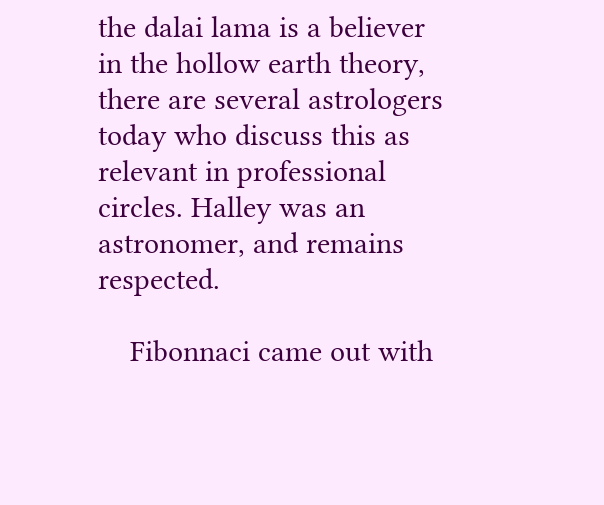the dalai lama is a believer in the hollow earth theory, there are several astrologers today who discuss this as relevant in professional circles. Halley was an astronomer, and remains respected.

    Fibonnaci came out with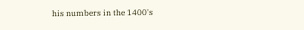his numbers in the 1400's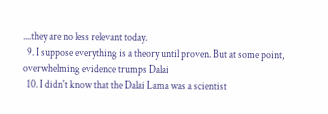....they are no less relevant today.
  9. I suppose everything is a theory until proven. But at some point, overwhelming evidence trumps Dalai
  10. I didn't know that the Dalai Lama was a scientist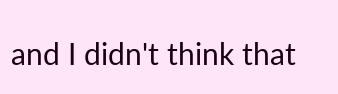and I didn't think that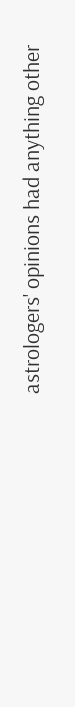astrologers' opinions had anything other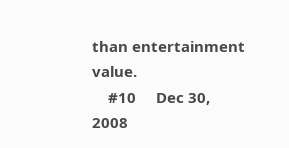than entertainment value.
    #10     Dec 30, 2008